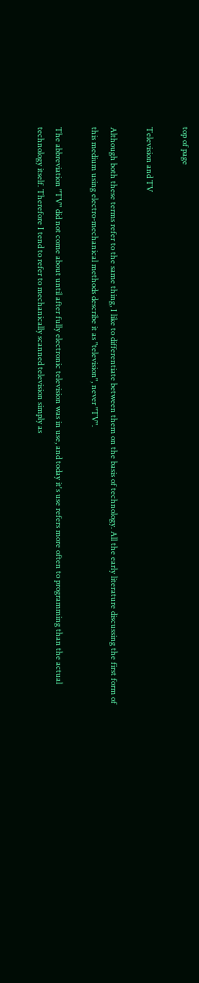top of page

Television and TV

Although both these terms refer to the same thing, I like to differentiate between them on the basis of technology. All the early literature discussing the first form of this medium using electro-mechanical methods describe it as "television", never "TV".

The abbreviation "TV" did not come about until after fully electronic television was in use, and today it's use refers more often to programming than the actual technology itself. Therefore I tend to refer to mechanically scanned television simply as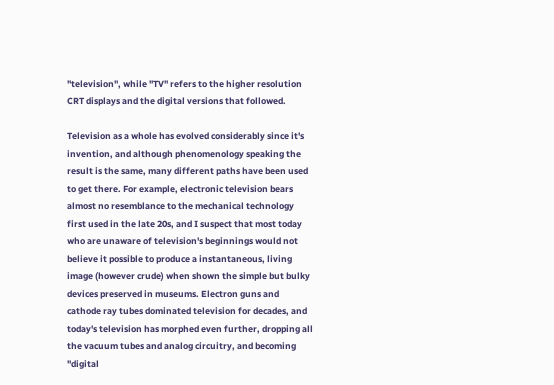"television", while "TV" refers to the higher resolution CRT displays and the digital versions that followed.

Television as a whole has evolved considerably since it's invention, and although phenomenology speaking the result is the same, many different paths have been used to get there. For example, electronic television bears almost no resemblance to the mechanical technology first used in the late 20s, and I suspect that most today who are unaware of television's beginnings would not believe it possible to produce a instantaneous, living image (however crude) when shown the simple but bulky devices preserved in museums. Electron guns and cathode ray tubes dominated television for decades, and today's television has morphed even further, dropping all the vacuum tubes and analog circuitry, and becoming "digital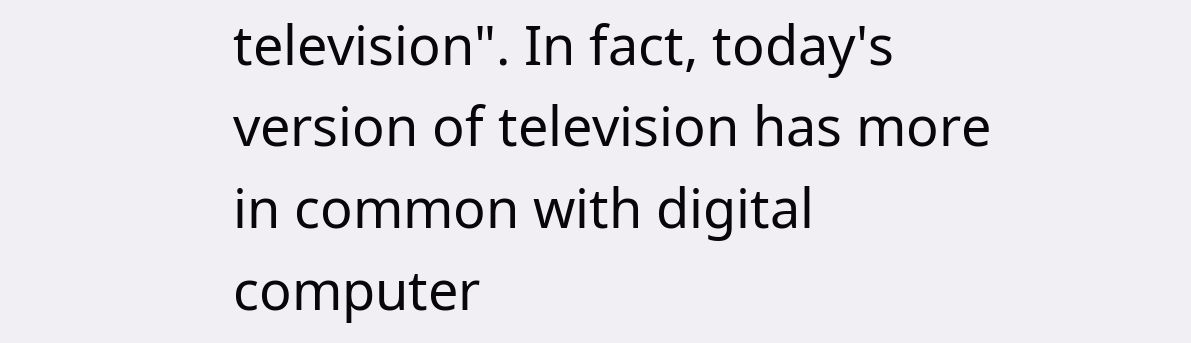television". In fact, today's version of television has more in common with digital computer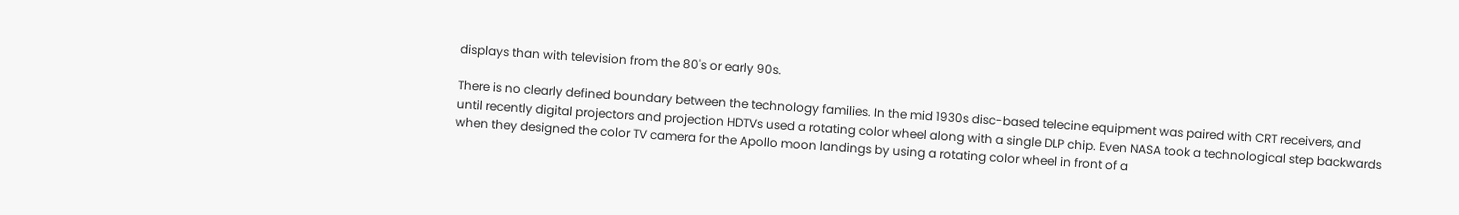displays than with television from the 80's or early 90s.

There is no clearly defined boundary between the technology families. In the mid 1930s disc-based telecine equipment was paired with CRT receivers, and until recently digital projectors and projection HDTVs used a rotating color wheel along with a single DLP chip. Even NASA took a technological step backwards when they designed the color TV camera for the Apollo moon landings by using a rotating color wheel in front of a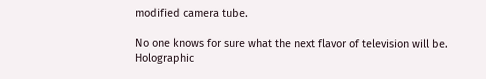modified camera tube.

No one knows for sure what the next flavor of television will be. Holographic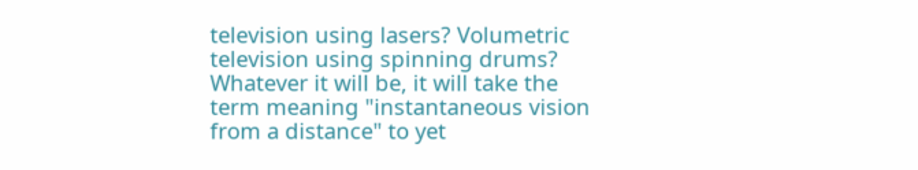television using lasers? Volumetric television using spinning drums? Whatever it will be, it will take the term meaning "instantaneous vision from a distance" to yet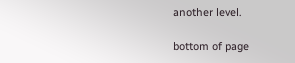another level.

bottom of page